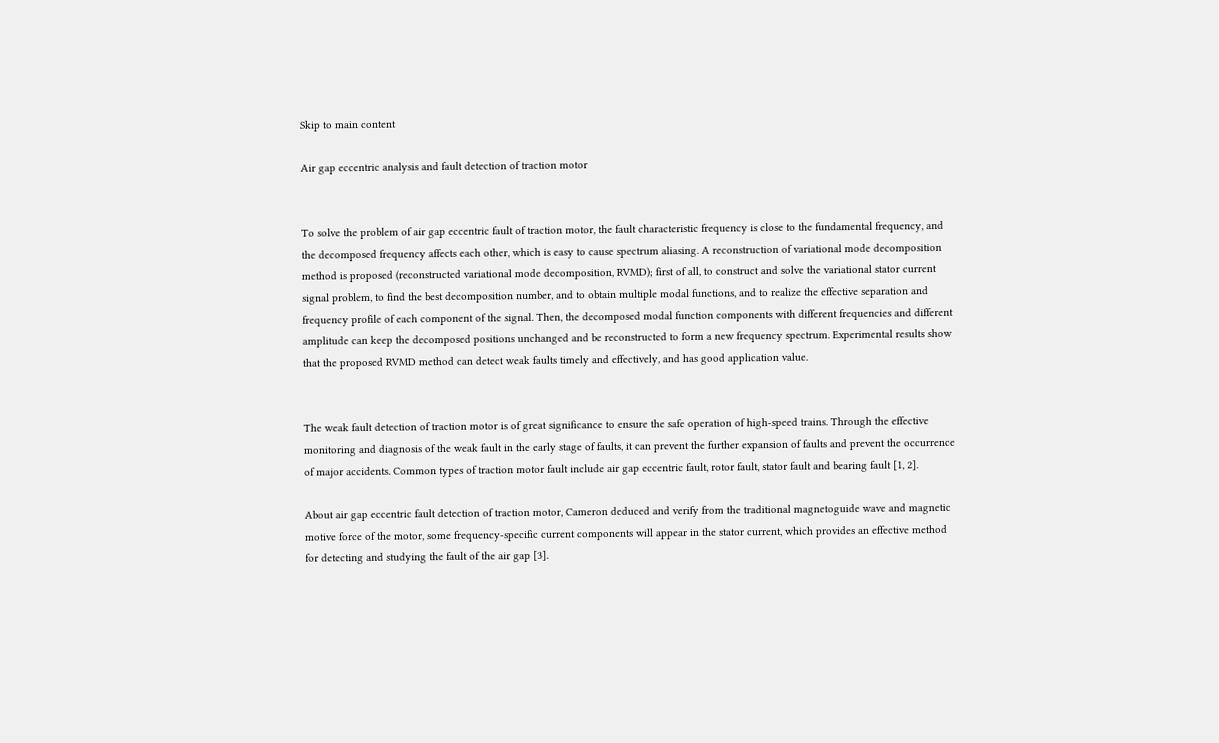Skip to main content

Air gap eccentric analysis and fault detection of traction motor


To solve the problem of air gap eccentric fault of traction motor, the fault characteristic frequency is close to the fundamental frequency, and the decomposed frequency affects each other, which is easy to cause spectrum aliasing. A reconstruction of variational mode decomposition method is proposed (reconstructed variational mode decomposition, RVMD); first of all, to construct and solve the variational stator current signal problem, to find the best decomposition number, and to obtain multiple modal functions, and to realize the effective separation and frequency profile of each component of the signal. Then, the decomposed modal function components with different frequencies and different amplitude can keep the decomposed positions unchanged and be reconstructed to form a new frequency spectrum. Experimental results show that the proposed RVMD method can detect weak faults timely and effectively, and has good application value.


The weak fault detection of traction motor is of great significance to ensure the safe operation of high-speed trains. Through the effective monitoring and diagnosis of the weak fault in the early stage of faults, it can prevent the further expansion of faults and prevent the occurrence of major accidents. Common types of traction motor fault include air gap eccentric fault, rotor fault, stator fault and bearing fault [1, 2].

About air gap eccentric fault detection of traction motor, Cameron deduced and verify from the traditional magnetoguide wave and magnetic motive force of the motor, some frequency-specific current components will appear in the stator current, which provides an effective method for detecting and studying the fault of the air gap [3].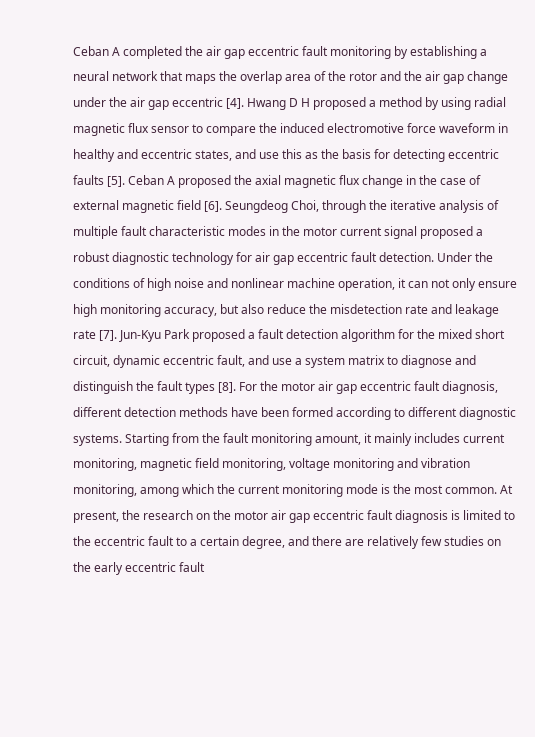Ceban A completed the air gap eccentric fault monitoring by establishing a neural network that maps the overlap area of the rotor and the air gap change under the air gap eccentric [4]. Hwang D H proposed a method by using radial magnetic flux sensor to compare the induced electromotive force waveform in healthy and eccentric states, and use this as the basis for detecting eccentric faults [5]. Ceban A proposed the axial magnetic flux change in the case of external magnetic field [6]. Seungdeog Choi, through the iterative analysis of multiple fault characteristic modes in the motor current signal proposed a robust diagnostic technology for air gap eccentric fault detection. Under the conditions of high noise and nonlinear machine operation, it can not only ensure high monitoring accuracy, but also reduce the misdetection rate and leakage rate [7]. Jun-Kyu Park proposed a fault detection algorithm for the mixed short circuit, dynamic eccentric fault, and use a system matrix to diagnose and distinguish the fault types [8]. For the motor air gap eccentric fault diagnosis, different detection methods have been formed according to different diagnostic systems. Starting from the fault monitoring amount, it mainly includes current monitoring, magnetic field monitoring, voltage monitoring and vibration monitoring, among which the current monitoring mode is the most common. At present, the research on the motor air gap eccentric fault diagnosis is limited to the eccentric fault to a certain degree, and there are relatively few studies on the early eccentric fault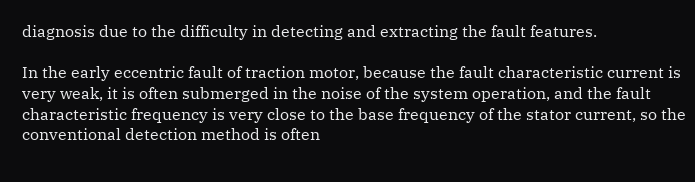diagnosis due to the difficulty in detecting and extracting the fault features.

In the early eccentric fault of traction motor, because the fault characteristic current is very weak, it is often submerged in the noise of the system operation, and the fault characteristic frequency is very close to the base frequency of the stator current, so the conventional detection method is often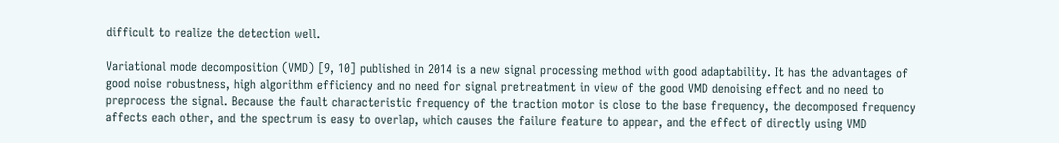difficult to realize the detection well.

Variational mode decomposition (VMD) [9, 10] published in 2014 is a new signal processing method with good adaptability. It has the advantages of good noise robustness, high algorithm efficiency and no need for signal pretreatment in view of the good VMD denoising effect and no need to preprocess the signal. Because the fault characteristic frequency of the traction motor is close to the base frequency, the decomposed frequency affects each other, and the spectrum is easy to overlap, which causes the failure feature to appear, and the effect of directly using VMD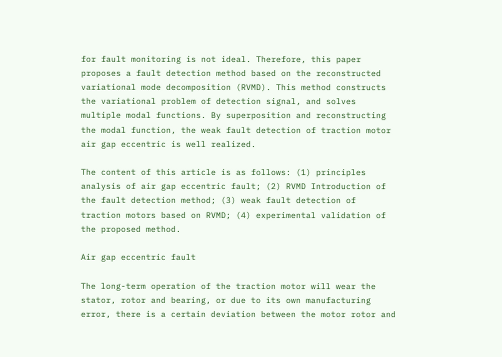for fault monitoring is not ideal. Therefore, this paper proposes a fault detection method based on the reconstructed variational mode decomposition (RVMD). This method constructs the variational problem of detection signal, and solves multiple modal functions. By superposition and reconstructing the modal function, the weak fault detection of traction motor air gap eccentric is well realized.

The content of this article is as follows: (1) principles analysis of air gap eccentric fault; (2) RVMD Introduction of the fault detection method; (3) weak fault detection of traction motors based on RVMD; (4) experimental validation of the proposed method.

Air gap eccentric fault

The long-term operation of the traction motor will wear the stator, rotor and bearing, or due to its own manufacturing error, there is a certain deviation between the motor rotor and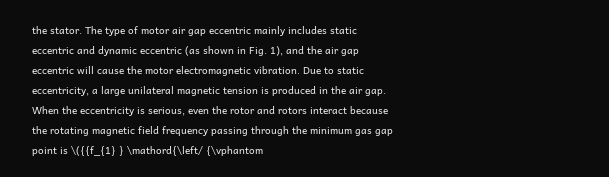the stator. The type of motor air gap eccentric mainly includes static eccentric and dynamic eccentric (as shown in Fig. 1), and the air gap eccentric will cause the motor electromagnetic vibration. Due to static eccentricity, a large unilateral magnetic tension is produced in the air gap. When the eccentricity is serious, even the rotor and rotors interact because the rotating magnetic field frequency passing through the minimum gas gap point is \({{f_{1} } \mathord{\left/ {\vphantom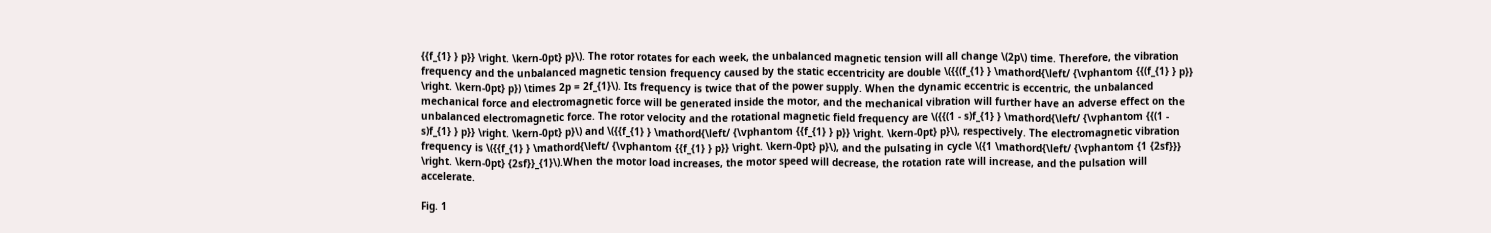{{f_{1} } p}} \right. \kern-0pt} p}\). The rotor rotates for each week, the unbalanced magnetic tension will all change \(2p\) time. Therefore, the vibration frequency and the unbalanced magnetic tension frequency caused by the static eccentricity are double \({{(f_{1} } \mathord{\left/ {\vphantom {{(f_{1} } p}} \right. \kern-0pt} p}) \times 2p = 2f_{1}\). Its frequency is twice that of the power supply. When the dynamic eccentric is eccentric, the unbalanced mechanical force and electromagnetic force will be generated inside the motor, and the mechanical vibration will further have an adverse effect on the unbalanced electromagnetic force. The rotor velocity and the rotational magnetic field frequency are \({{(1 - s)f_{1} } \mathord{\left/ {\vphantom {{(1 - s)f_{1} } p}} \right. \kern-0pt} p}\) and \({{f_{1} } \mathord{\left/ {\vphantom {{f_{1} } p}} \right. \kern-0pt} p}\), respectively. The electromagnetic vibration frequency is \({{f_{1} } \mathord{\left/ {\vphantom {{f_{1} } p}} \right. \kern-0pt} p}\), and the pulsating in cycle \({1 \mathord{\left/ {\vphantom {1 {2sf}}} \right. \kern-0pt} {2sf}}_{1}\).When the motor load increases, the motor speed will decrease, the rotation rate will increase, and the pulsation will accelerate.

Fig. 1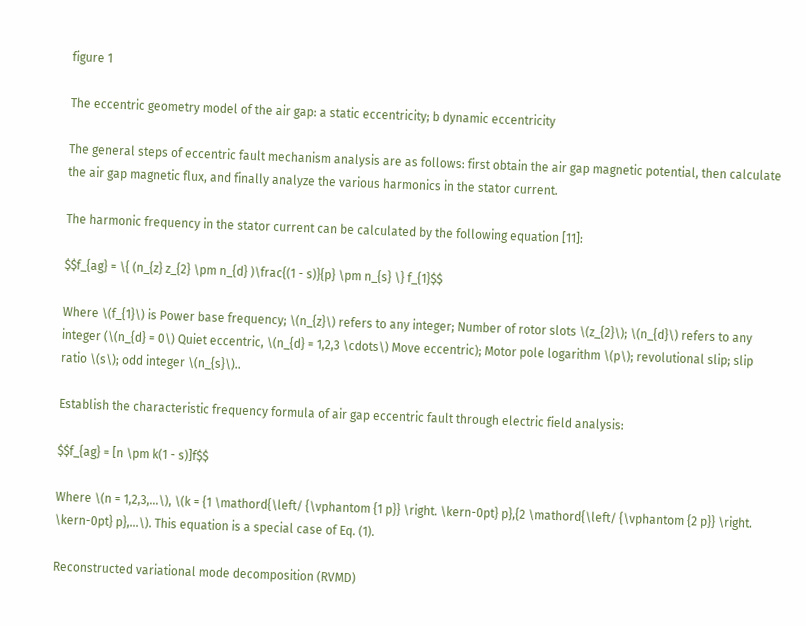figure 1

The eccentric geometry model of the air gap: a static eccentricity; b dynamic eccentricity

The general steps of eccentric fault mechanism analysis are as follows: first obtain the air gap magnetic potential, then calculate the air gap magnetic flux, and finally analyze the various harmonics in the stator current.

The harmonic frequency in the stator current can be calculated by the following equation [11]:

$$f_{ag} = \{ (n_{z} z_{2} \pm n_{d} )\frac{(1 - s)}{p} \pm n_{s} \} f_{1}$$

Where \(f_{1}\) is Power base frequency; \(n_{z}\) refers to any integer; Number of rotor slots \(z_{2}\); \(n_{d}\) refers to any integer (\(n_{d} = 0\) Quiet eccentric, \(n_{d} = 1,2,3 \cdots\) Move eccentric); Motor pole logarithm \(p\); revolutional slip; slip ratio \(s\); odd integer \(n_{s}\)..

Establish the characteristic frequency formula of air gap eccentric fault through electric field analysis:

$$f_{ag} = [n \pm k(1 - s)]f$$

Where \(n = 1,2,3,...\), \(k = {1 \mathord{\left/ {\vphantom {1 p}} \right. \kern-0pt} p},{2 \mathord{\left/ {\vphantom {2 p}} \right. \kern-0pt} p},...\). This equation is a special case of Eq. (1).

Reconstructed variational mode decomposition (RVMD)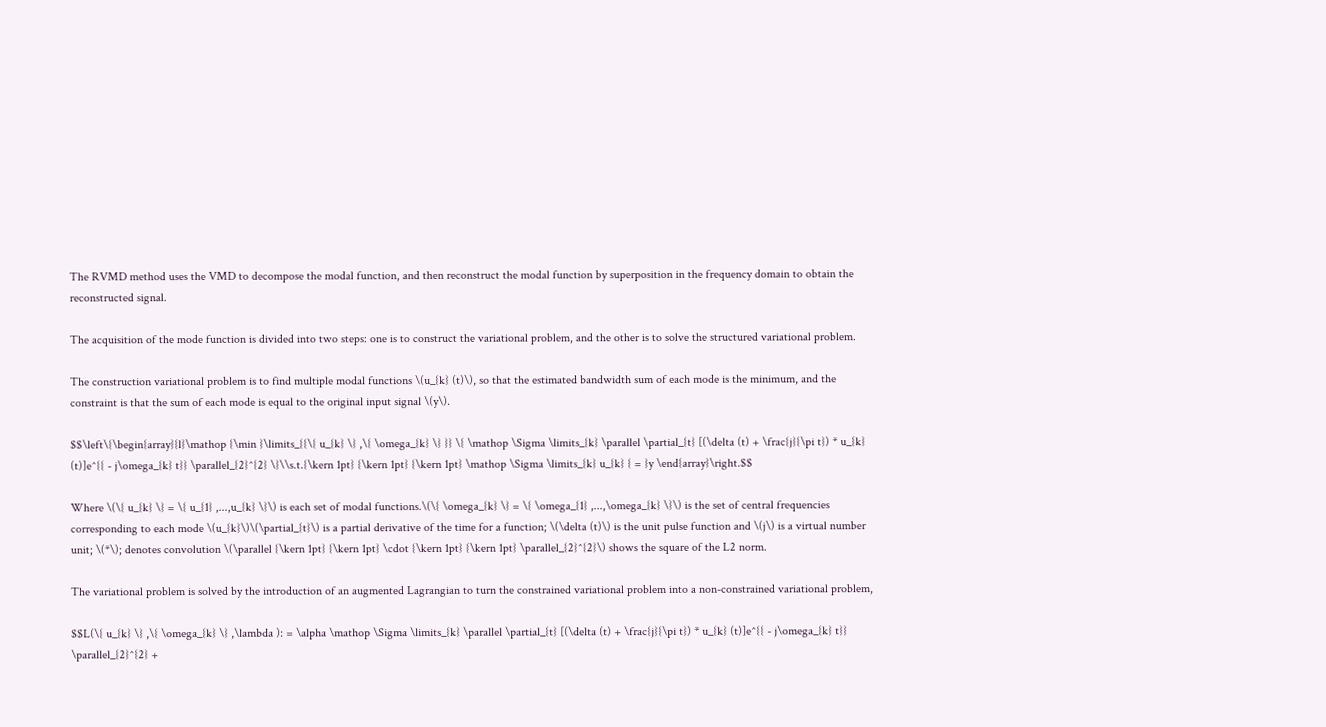The RVMD method uses the VMD to decompose the modal function, and then reconstruct the modal function by superposition in the frequency domain to obtain the reconstructed signal.

The acquisition of the mode function is divided into two steps: one is to construct the variational problem, and the other is to solve the structured variational problem.

The construction variational problem is to find multiple modal functions \(u_{k} (t)\), so that the estimated bandwidth sum of each mode is the minimum, and the constraint is that the sum of each mode is equal to the original input signal \(y\).

$$\left\{\begin{array}{l}\mathop {\min }\limits_{{\{ u_{k} \} ,\{ \omega_{k} \} }} \{ \mathop \Sigma \limits_{k} \parallel \partial_{t} [(\delta (t) + \frac{j}{\pi t}) * u_{k} (t)]e^{{ - j\omega_{k} t}} \parallel_{2}^{2} \}\\s.t.{\kern 1pt} {\kern 1pt} {\kern 1pt} \mathop \Sigma \limits_{k} u_{k} { = }y \end{array}\right.$$

Where \(\{ u_{k} \} = \{ u_{1} ,...,u_{k} \}\) is each set of modal functions.\(\{ \omega_{k} \} = \{ \omega_{1} ,...,\omega_{k} \}\) is the set of central frequencies corresponding to each mode \(u_{k}\)\(\partial_{t}\) is a partial derivative of the time for a function; \(\delta (t)\) is the unit pulse function and \(j\) is a virtual number unit; \(*\); denotes convolution \(\parallel {\kern 1pt} {\kern 1pt} \cdot {\kern 1pt} {\kern 1pt} \parallel_{2}^{2}\) shows the square of the L2 norm.

The variational problem is solved by the introduction of an augmented Lagrangian to turn the constrained variational problem into a non-constrained variational problem,

$$L(\{ u_{k} \} ,\{ \omega_{k} \} ,\lambda ): = \alpha \mathop \Sigma \limits_{k} \parallel \partial_{t} [(\delta (t) + \frac{j}{\pi t}) * u_{k} (t)]e^{{ - j\omega_{k} t}} \parallel_{2}^{2} +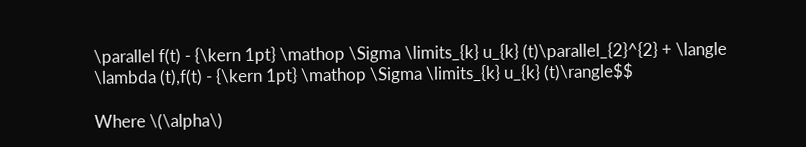\parallel f(t) - {\kern 1pt} \mathop \Sigma \limits_{k} u_{k} (t)\parallel_{2}^{2} + \langle \lambda (t),f(t) - {\kern 1pt} \mathop \Sigma \limits_{k} u_{k} (t)\rangle$$

Where \(\alpha\)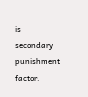is secondary punishment factor.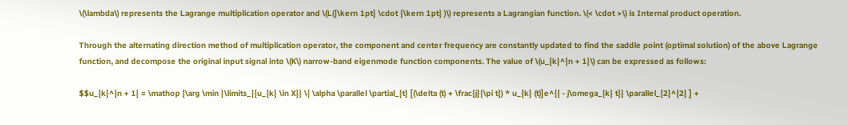\(\lambda\) represents the Lagrange multiplication operator and \(L({\kern 1pt} \cdot {\kern 1pt} )\) represents a Lagrangian function. \(< \cdot >\) is Internal product operation.

Through the alternating direction method of multiplication operator, the component and center frequency are constantly updated to find the saddle point (optimal solution) of the above Lagrange function, and decompose the original input signal into \(K\) narrow-band eigenmode function components. The value of \(u_{k}^{n + 1}\) can be expressed as follows:

$$u_{k}^{n + 1} = \mathop {\arg \min }\limits_{{u_{k} \in X}} \{ \alpha \parallel \partial_{t} [(\delta (t) + \frac{j}{\pi t}) * u_{k} (t)]e^{{ - j\omega_{k} t}} \parallel_{2}^{2} ] +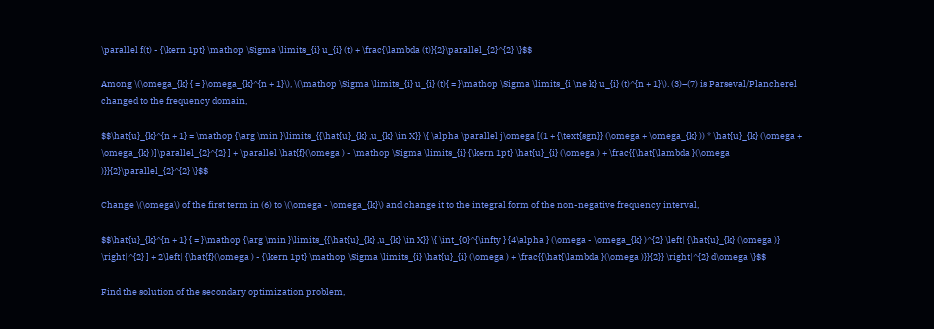\parallel f(t) - {\kern 1pt} \mathop \Sigma \limits_{i} u_{i} (t) + \frac{\lambda (t)}{2}\parallel_{2}^{2} \}$$

Among \(\omega_{k} { = }\omega_{k}^{n + 1}\), \(\mathop \Sigma \limits_{i} u_{i} (t){ = }\mathop \Sigma \limits_{i \ne k} u_{i} (t)^{n + 1}\). (3)–(7) is Parseval/Plancherel changed to the frequency domain,

$$\hat{u}_{k}^{n + 1} = \mathop {\arg \min }\limits_{{\hat{u}_{k} ,u_{k} \in X}} \{ \alpha \parallel j\omega [(1 + {\text{sgn}} (\omega + \omega_{k} )) * \hat{u}_{k} (\omega + \omega_{k} )]\parallel_{2}^{2} ] + \parallel \hat{f}(\omega ) - \mathop \Sigma \limits_{i} {\kern 1pt} \hat{u}_{i} (\omega ) + \frac{{\hat{\lambda }(\omega )}}{2}\parallel_{2}^{2} \}$$

Change \(\omega\) of the first term in (6) to \(\omega - \omega_{k}\) and change it to the integral form of the non-negative frequency interval,

$$\hat{u}_{k}^{n + 1} { = }\mathop {\arg \min }\limits_{{\hat{u}_{k} ,u_{k} \in X}} \{ \int_{0}^{\infty } {4\alpha } (\omega - \omega_{k} )^{2} \left| {\hat{u}_{k} (\omega )} \right|^{2} ] + 2\left| {\hat{f}(\omega ) - {\kern 1pt} \mathop \Sigma \limits_{i} \hat{u}_{i} (\omega ) + \frac{{\hat{\lambda }(\omega )}}{2}} \right|^{2} d\omega \}$$

Find the solution of the secondary optimization problem,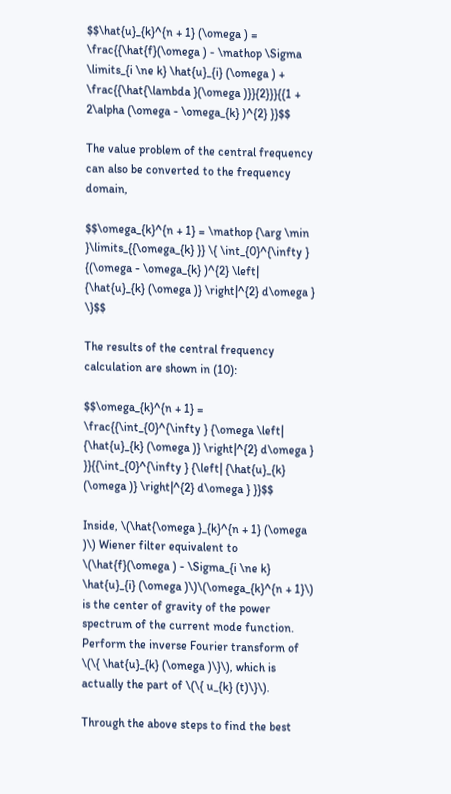$$\hat{u}_{k}^{n + 1} (\omega ) = \frac{{\hat{f}(\omega ) - \mathop \Sigma \limits_{i \ne k} \hat{u}_{i} (\omega ) + \frac{{\hat{\lambda }(\omega )}}{2}}}{{1 + 2\alpha (\omega - \omega_{k} )^{2} }}$$

The value problem of the central frequency can also be converted to the frequency domain,

$$\omega_{k}^{n + 1} = \mathop {\arg \min }\limits_{{\omega_{k} }} \{ \int_{0}^{\infty } {(\omega - \omega_{k} )^{2} \left| {\hat{u}_{k} (\omega )} \right|^{2} d\omega } \}$$

The results of the central frequency calculation are shown in (10):

$$\omega_{k}^{n + 1} = \frac{{\int_{0}^{\infty } {\omega \left| {\hat{u}_{k} (\omega )} \right|^{2} d\omega } }}{{\int_{0}^{\infty } {\left| {\hat{u}_{k} (\omega )} \right|^{2} d\omega } }}$$

Inside, \(\hat{\omega }_{k}^{n + 1} (\omega )\) Wiener filter equivalent to \(\hat{f}(\omega ) - \Sigma_{i \ne k} \hat{u}_{i} (\omega )\)\(\omega_{k}^{n + 1}\) is the center of gravity of the power spectrum of the current mode function. Perform the inverse Fourier transform of \(\{ \hat{u}_{k} (\omega )\}\), which is actually the part of \(\{ u_{k} (t)\}\).

Through the above steps to find the best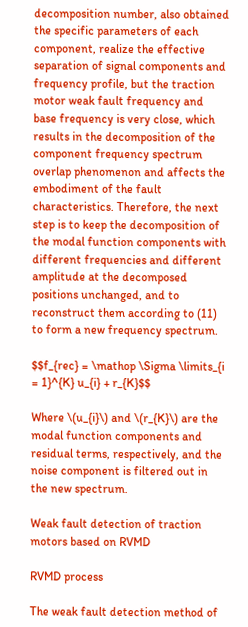decomposition number, also obtained the specific parameters of each component, realize the effective separation of signal components and frequency profile, but the traction motor weak fault frequency and base frequency is very close, which results in the decomposition of the component frequency spectrum overlap phenomenon and affects the embodiment of the fault characteristics. Therefore, the next step is to keep the decomposition of the modal function components with different frequencies and different amplitude at the decomposed positions unchanged, and to reconstruct them according to (11) to form a new frequency spectrum.

$$f_{rec} = \mathop \Sigma \limits_{i = 1}^{K} u_{i} + r_{K}$$

Where \(u_{i}\) and \(r_{K}\) are the modal function components and residual terms, respectively, and the noise component is filtered out in the new spectrum.

Weak fault detection of traction motors based on RVMD

RVMD process

The weak fault detection method of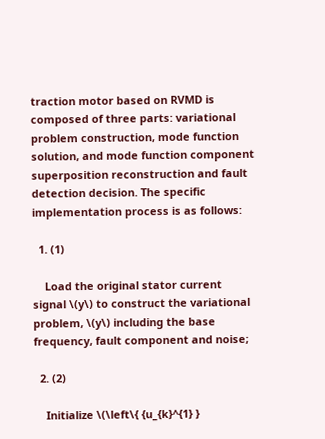traction motor based on RVMD is composed of three parts: variational problem construction, mode function solution, and mode function component superposition reconstruction and fault detection decision. The specific implementation process is as follows:

  1. (1)

    Load the original stator current signal \(y\) to construct the variational problem, \(y\) including the base frequency, fault component and noise;

  2. (2)

    Initialize \(\left\{ {u_{k}^{1} }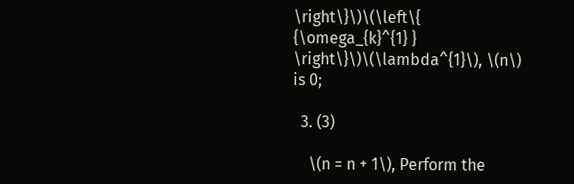\right\}\)\(\left\{ {\omega_{k}^{1} } \right\}\)\(\lambda^{1}\), \(n\) is 0;

  3. (3)

    \(n = n + 1\), Perform the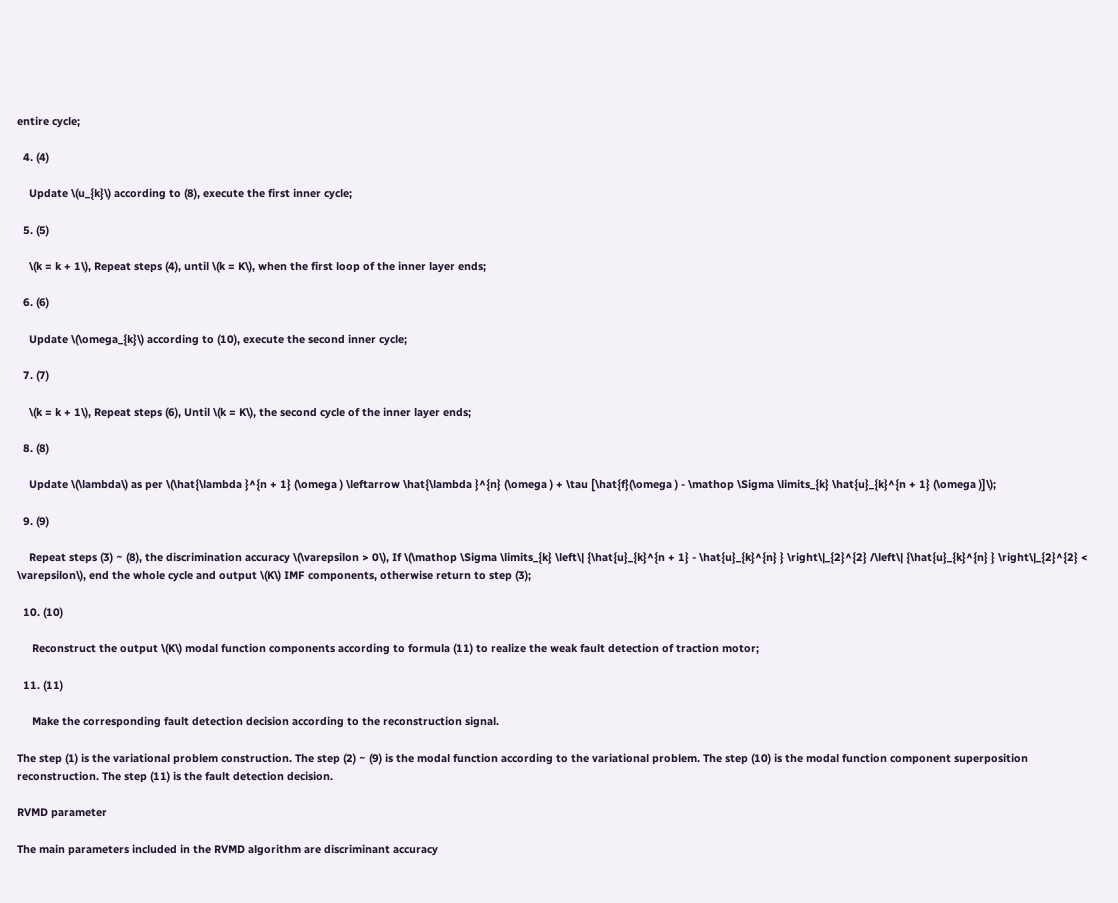entire cycle;

  4. (4)

    Update \(u_{k}\) according to (8), execute the first inner cycle;

  5. (5)

    \(k = k + 1\), Repeat steps (4), until \(k = K\), when the first loop of the inner layer ends;

  6. (6)

    Update \(\omega_{k}\) according to (10), execute the second inner cycle;

  7. (7)

    \(k = k + 1\), Repeat steps (6), Until \(k = K\), the second cycle of the inner layer ends;

  8. (8)

    Update \(\lambda\) as per \(\hat{\lambda }^{n + 1} (\omega ) \leftarrow \hat{\lambda }^{n} (\omega ) + \tau [\hat{f}(\omega ) - \mathop \Sigma \limits_{k} \hat{u}_{k}^{n + 1} (\omega )]\);

  9. (9)

    Repeat steps (3) ~ (8), the discrimination accuracy \(\varepsilon > 0\), If \(\mathop \Sigma \limits_{k} \left\| {\hat{u}_{k}^{n + 1} - \hat{u}_{k}^{n} } \right\|_{2}^{2} /\left\| {\hat{u}_{k}^{n} } \right\|_{2}^{2} < \varepsilon\), end the whole cycle and output \(K\) IMF components, otherwise return to step (3);

  10. (10)

     Reconstruct the output \(K\) modal function components according to formula (11) to realize the weak fault detection of traction motor;

  11. (11)

     Make the corresponding fault detection decision according to the reconstruction signal.

The step (1) is the variational problem construction. The step (2) ~ (9) is the modal function according to the variational problem. The step (10) is the modal function component superposition reconstruction. The step (11) is the fault detection decision.

RVMD parameter

The main parameters included in the RVMD algorithm are discriminant accuracy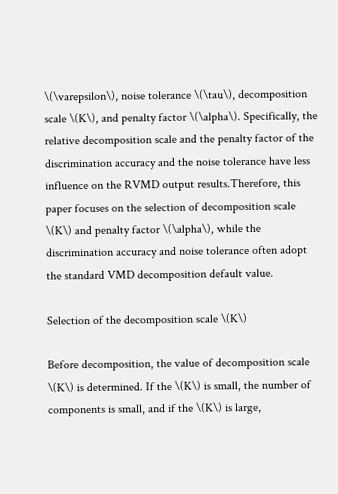\(\varepsilon\), noise tolerance \(\tau\), decomposition scale \(K\), and penalty factor \(\alpha\). Specifically, the relative decomposition scale and the penalty factor of the discrimination accuracy and the noise tolerance have less influence on the RVMD output results.Therefore, this paper focuses on the selection of decomposition scale \(K\) and penalty factor \(\alpha\), while the discrimination accuracy and noise tolerance often adopt the standard VMD decomposition default value.

Selection of the decomposition scale \(K\)

Before decomposition, the value of decomposition scale \(K\) is determined. If the \(K\) is small, the number of components is small, and if the \(K\) is large,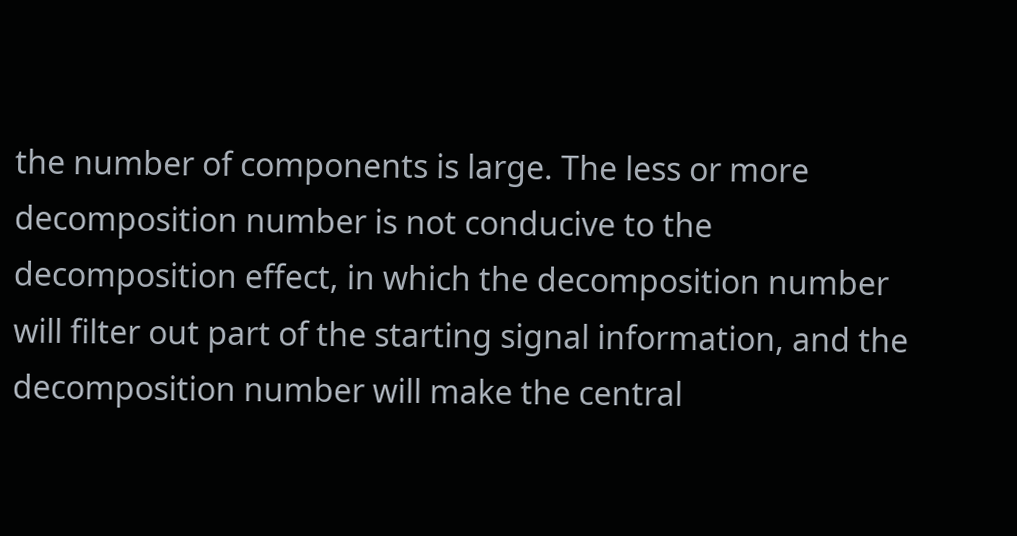the number of components is large. The less or more decomposition number is not conducive to the decomposition effect, in which the decomposition number will filter out part of the starting signal information, and the decomposition number will make the central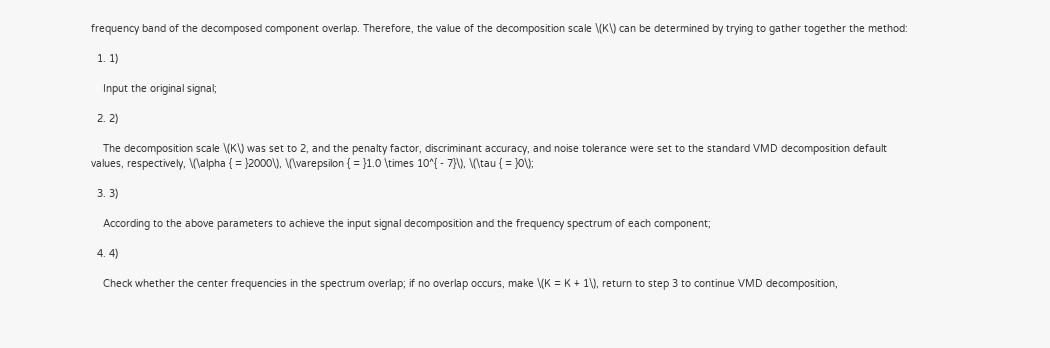frequency band of the decomposed component overlap. Therefore, the value of the decomposition scale \(K\) can be determined by trying to gather together the method:

  1. 1)

    Input the original signal;

  2. 2)

    The decomposition scale \(K\) was set to 2, and the penalty factor, discriminant accuracy, and noise tolerance were set to the standard VMD decomposition default values, respectively, \(\alpha { = }2000\), \(\varepsilon { = }1.0 \times 10^{ - 7}\), \(\tau { = }0\);

  3. 3)

    According to the above parameters to achieve the input signal decomposition and the frequency spectrum of each component;

  4. 4)

    Check whether the center frequencies in the spectrum overlap; if no overlap occurs, make \(K = K + 1\), return to step 3 to continue VMD decomposition,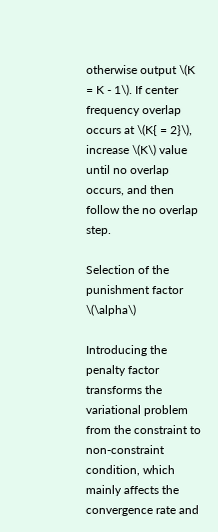otherwise output \(K = K - 1\). If center frequency overlap occurs at \(K{ = 2}\), increase \(K\) value until no overlap occurs, and then follow the no overlap step.

Selection of the punishment factor \(\alpha\)

Introducing the penalty factor transforms the variational problem from the constraint to non-constraint condition, which mainly affects the convergence rate and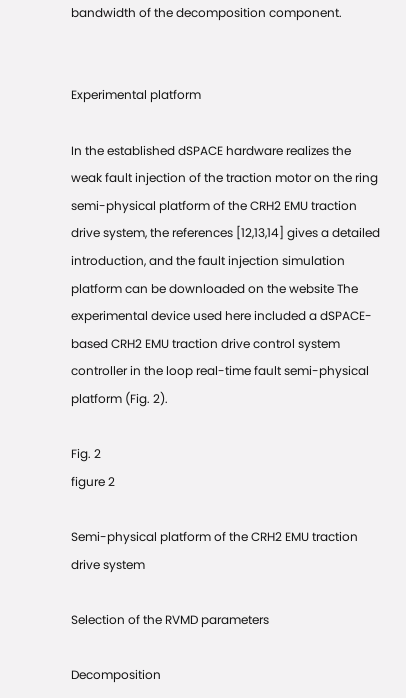bandwidth of the decomposition component.


Experimental platform

In the established dSPACE hardware realizes the weak fault injection of the traction motor on the ring semi-physical platform of the CRH2 EMU traction drive system, the references [12,13,14] gives a detailed introduction, and the fault injection simulation platform can be downloaded on the website The experimental device used here included a dSPACE-based CRH2 EMU traction drive control system controller in the loop real-time fault semi-physical platform (Fig. 2).

Fig. 2
figure 2

Semi-physical platform of the CRH2 EMU traction drive system

Selection of the RVMD parameters

Decomposition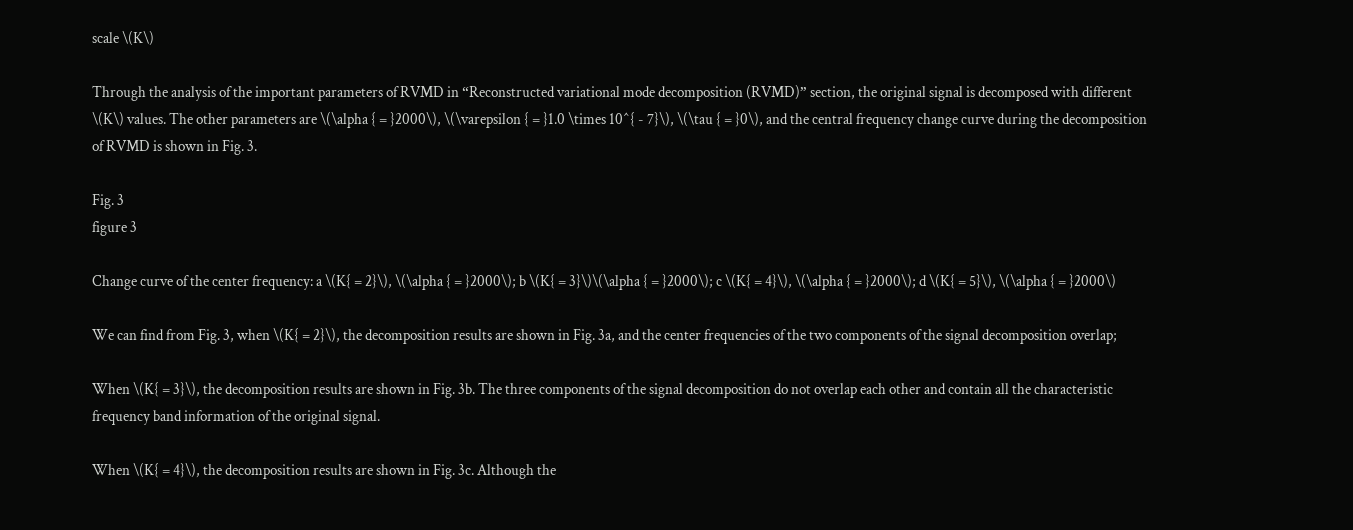scale \(K\)

Through the analysis of the important parameters of RVMD in “Reconstructed variational mode decomposition (RVMD)” section, the original signal is decomposed with different \(K\) values. The other parameters are \(\alpha { = }2000\), \(\varepsilon { = }1.0 \times 10^{ - 7}\), \(\tau { = }0\), and the central frequency change curve during the decomposition of RVMD is shown in Fig. 3.

Fig. 3
figure 3

Change curve of the center frequency: a \(K{ = 2}\), \(\alpha { = }2000\); b \(K{ = 3}\)\(\alpha { = }2000\); c \(K{ = 4}\), \(\alpha { = }2000\); d \(K{ = 5}\), \(\alpha { = }2000\)

We can find from Fig. 3, when \(K{ = 2}\), the decomposition results are shown in Fig. 3a, and the center frequencies of the two components of the signal decomposition overlap;

When \(K{ = 3}\), the decomposition results are shown in Fig. 3b. The three components of the signal decomposition do not overlap each other and contain all the characteristic frequency band information of the original signal.

When \(K{ = 4}\), the decomposition results are shown in Fig. 3c. Although the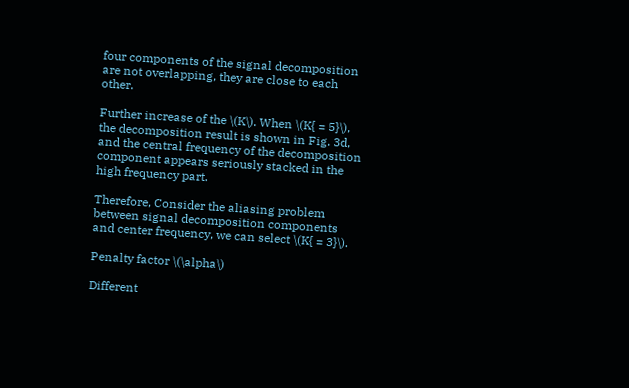four components of the signal decomposition are not overlapping, they are close to each other.

Further increase of the \(K\). When \(K{ = 5}\), the decomposition result is shown in Fig. 3d, and the central frequency of the decomposition component appears seriously stacked in the high frequency part.

Therefore, Consider the aliasing problem between signal decomposition components and center frequency, we can select \(K{ = 3}\).

Penalty factor \(\alpha\)

Different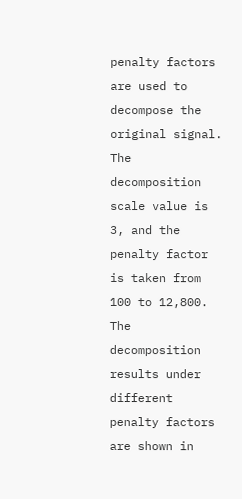penalty factors are used to decompose the original signal. The decomposition scale value is 3, and the penalty factor is taken from 100 to 12,800. The decomposition results under different penalty factors are shown in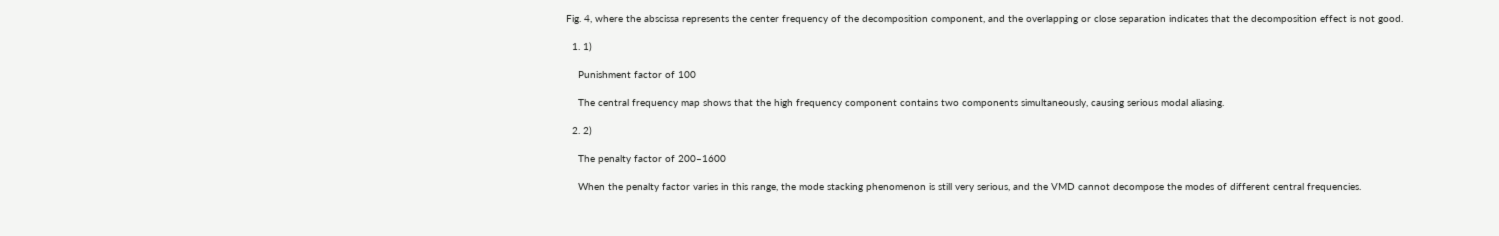Fig. 4, where the abscissa represents the center frequency of the decomposition component, and the overlapping or close separation indicates that the decomposition effect is not good.

  1. 1)

    Punishment factor of 100

    The central frequency map shows that the high frequency component contains two components simultaneously, causing serious modal aliasing.

  2. 2)

    The penalty factor of 200–1600

    When the penalty factor varies in this range, the mode stacking phenomenon is still very serious, and the VMD cannot decompose the modes of different central frequencies.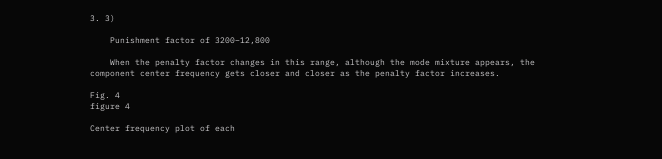3. 3)

    Punishment factor of 3200–12,800

    When the penalty factor changes in this range, although the mode mixture appears, the component center frequency gets closer and closer as the penalty factor increases.

Fig. 4
figure 4

Center frequency plot of each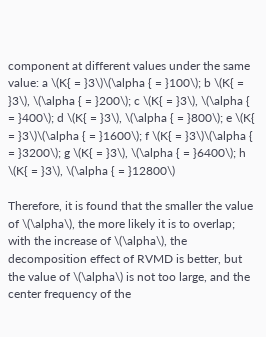component at different values under the same value: a \(K{ = }3\)\(\alpha { = }100\); b \(K{ = }3\), \(\alpha { = }200\); c \(K{ = }3\), \(\alpha { = }400\); d \(K{ = }3\), \(\alpha { = }800\); e \(K{ = }3\)\(\alpha { = }1600\); f \(K{ = }3\)\(\alpha { = }3200\); g \(K{ = }3\), \(\alpha { = }6400\); h \(K{ = }3\), \(\alpha { = }12800\)

Therefore, it is found that the smaller the value of \(\alpha\), the more likely it is to overlap; with the increase of \(\alpha\), the decomposition effect of RVMD is better, but the value of \(\alpha\) is not too large, and the center frequency of the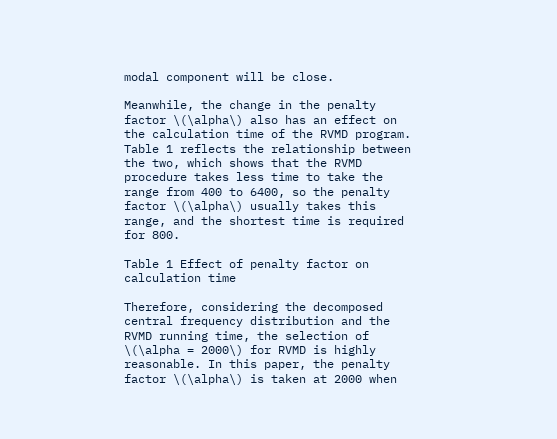modal component will be close.

Meanwhile, the change in the penalty factor \(\alpha\) also has an effect on the calculation time of the RVMD program. Table 1 reflects the relationship between the two, which shows that the RVMD procedure takes less time to take the range from 400 to 6400, so the penalty factor \(\alpha\) usually takes this range, and the shortest time is required for 800.

Table 1 Effect of penalty factor on calculation time

Therefore, considering the decomposed central frequency distribution and the RVMD running time, the selection of \(\alpha = 2000\) for RVMD is highly reasonable. In this paper, the penalty factor \(\alpha\) is taken at 2000 when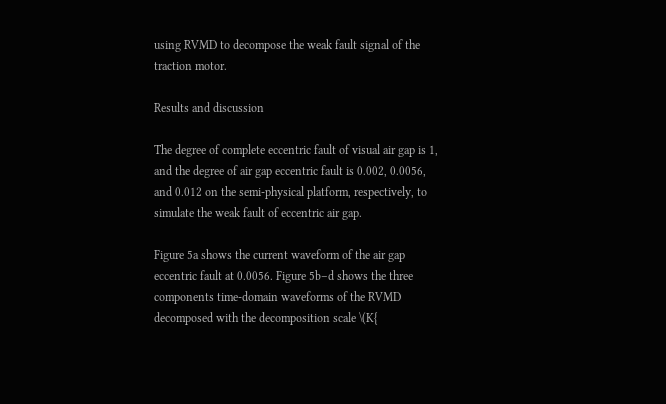using RVMD to decompose the weak fault signal of the traction motor.

Results and discussion

The degree of complete eccentric fault of visual air gap is 1, and the degree of air gap eccentric fault is 0.002, 0.0056, and 0.012 on the semi-physical platform, respectively, to simulate the weak fault of eccentric air gap.

Figure 5a shows the current waveform of the air gap eccentric fault at 0.0056. Figure 5b–d shows the three components time-domain waveforms of the RVMD decomposed with the decomposition scale \(K{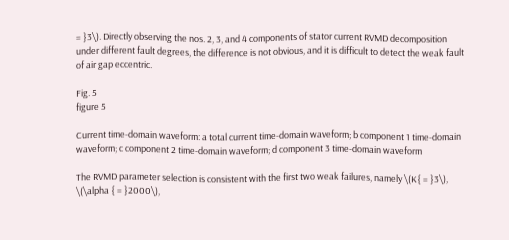= }3\). Directly observing the nos. 2, 3, and 4 components of stator current RVMD decomposition under different fault degrees, the difference is not obvious, and it is difficult to detect the weak fault of air gap eccentric.

Fig. 5
figure 5

Current time-domain waveform: a total current time-domain waveform; b component 1 time-domain waveform; c component 2 time-domain waveform; d component 3 time-domain waveform

The RVMD parameter selection is consistent with the first two weak failures, namely \(K{ = }3\), \(\alpha { = }2000\),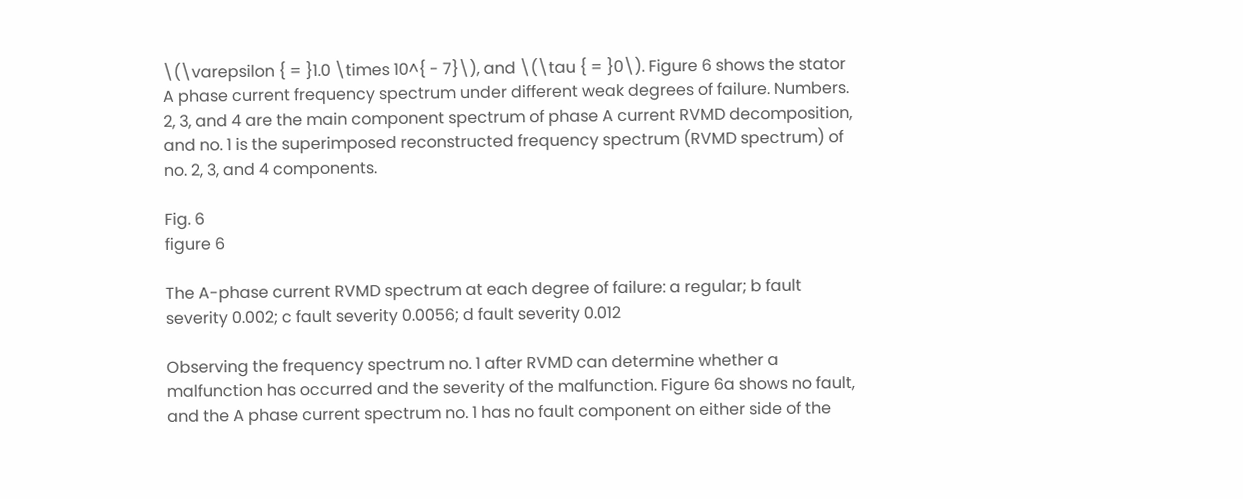\(\varepsilon { = }1.0 \times 10^{ - 7}\), and \(\tau { = }0\). Figure 6 shows the stator A phase current frequency spectrum under different weak degrees of failure. Numbers. 2, 3, and 4 are the main component spectrum of phase A current RVMD decomposition, and no. 1 is the superimposed reconstructed frequency spectrum (RVMD spectrum) of no. 2, 3, and 4 components.

Fig. 6
figure 6

The A-phase current RVMD spectrum at each degree of failure: a regular; b fault severity 0.002; c fault severity 0.0056; d fault severity 0.012

Observing the frequency spectrum no. 1 after RVMD can determine whether a malfunction has occurred and the severity of the malfunction. Figure 6a shows no fault, and the A phase current spectrum no. 1 has no fault component on either side of the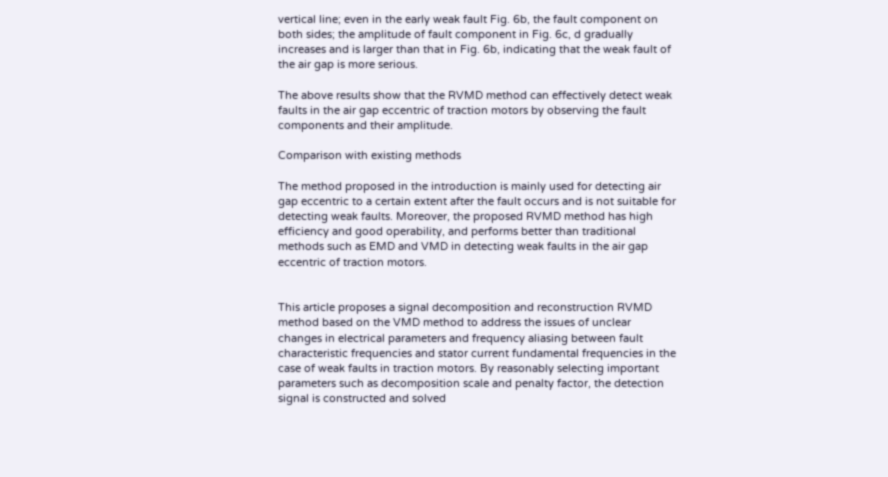vertical line; even in the early weak fault Fig. 6b, the fault component on both sides; the amplitude of fault component in Fig. 6c, d gradually increases and is larger than that in Fig. 6b, indicating that the weak fault of the air gap is more serious.

The above results show that the RVMD method can effectively detect weak faults in the air gap eccentric of traction motors by observing the fault components and their amplitude.

Comparison with existing methods

The method proposed in the introduction is mainly used for detecting air gap eccentric to a certain extent after the fault occurs and is not suitable for detecting weak faults. Moreover, the proposed RVMD method has high efficiency and good operability, and performs better than traditional methods such as EMD and VMD in detecting weak faults in the air gap eccentric of traction motors.


This article proposes a signal decomposition and reconstruction RVMD method based on the VMD method to address the issues of unclear changes in electrical parameters and frequency aliasing between fault characteristic frequencies and stator current fundamental frequencies in the case of weak faults in traction motors. By reasonably selecting important parameters such as decomposition scale and penalty factor, the detection signal is constructed and solved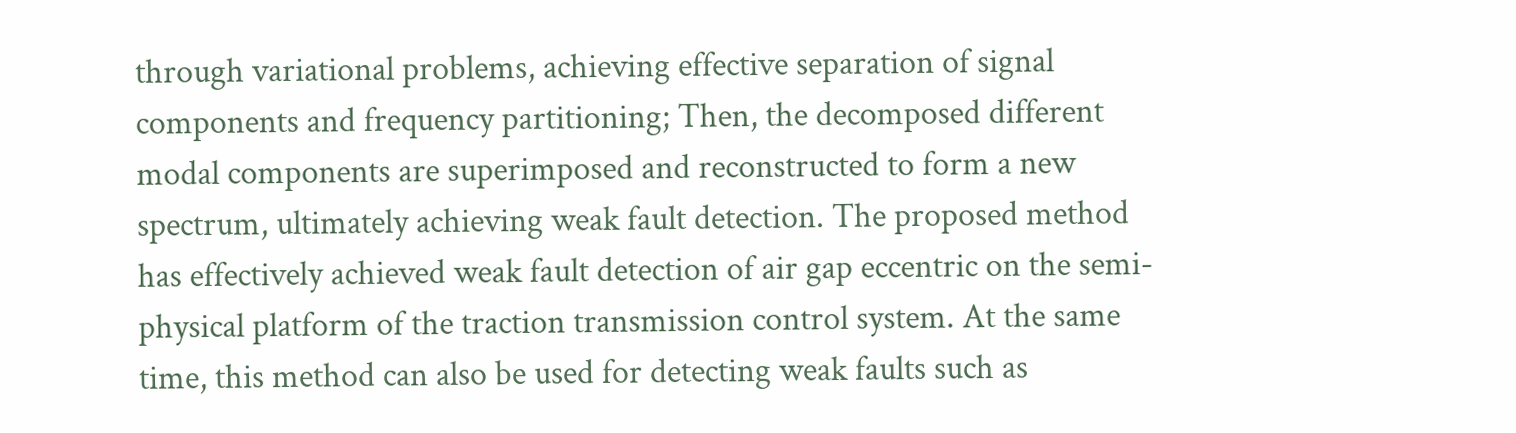through variational problems, achieving effective separation of signal components and frequency partitioning; Then, the decomposed different modal components are superimposed and reconstructed to form a new spectrum, ultimately achieving weak fault detection. The proposed method has effectively achieved weak fault detection of air gap eccentric on the semi-physical platform of the traction transmission control system. At the same time, this method can also be used for detecting weak faults such as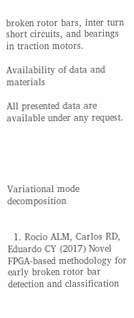broken rotor bars, inter turn short circuits, and bearings in traction motors.

Availability of data and materials

All presented data are available under any request.





Variational mode decomposition


  1. Rocio ALM, Carlos RD, Eduardo CY (2017) Novel FPGA-based methodology for early broken rotor bar detection and classification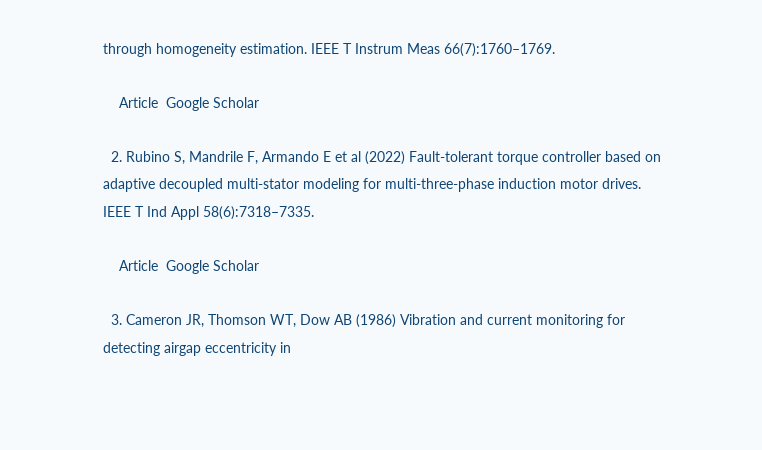through homogeneity estimation. IEEE T Instrum Meas 66(7):1760–1769.

    Article  Google Scholar

  2. Rubino S, Mandrile F, Armando E et al (2022) Fault-tolerant torque controller based on adaptive decoupled multi-stator modeling for multi-three-phase induction motor drives. IEEE T Ind Appl 58(6):7318–7335.

    Article  Google Scholar

  3. Cameron JR, Thomson WT, Dow AB (1986) Vibration and current monitoring for detecting airgap eccentricity in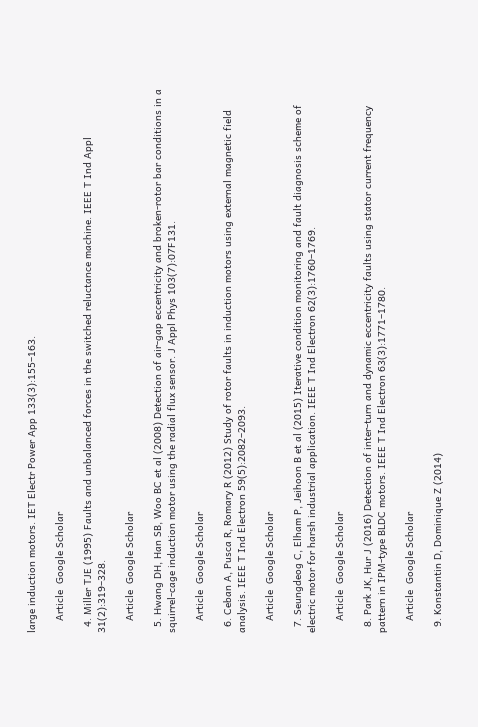large induction motors. IET Electr Power App 133(3):155–163.

    Article  Google Scholar

  4. Miller TJE (1995) Faults and unbalanced forces in the switched reluctance machine. IEEE T Ind Appl 31(2):319–328.

    Article  Google Scholar

  5. Hwang DH, Han SB, Woo BC et al (2008) Detection of air-gap eccentricity and broken-rotor bar conditions in a squirrel-cage induction motor using the radial flux sensor. J Appl Phys 103(7):07F131.

    Article  Google Scholar

  6. Ceban A, Pusca R, Romary R (2012) Study of rotor faults in induction motors using external magnetic field analysis. IEEE T Ind Electron 59(5):2082–2093.

    Article  Google Scholar

  7. Seungdeog C, Elham P, Jeihoon B et al (2015) Iterative condition monitoring and fault diagnosis scheme of electric motor for harsh industrial application. IEEE T Ind Electron 62(3):1760–1769.

    Article  Google Scholar

  8. Park JK, Hur J (2016) Detection of inter-turn and dynamic eccentricity faults using stator current frequency pattern in IPM-type BLDC motors. IEEE T Ind Electron 63(3):1771–1780.

    Article  Google Scholar

  9. Konstantin D, Dominique Z (2014)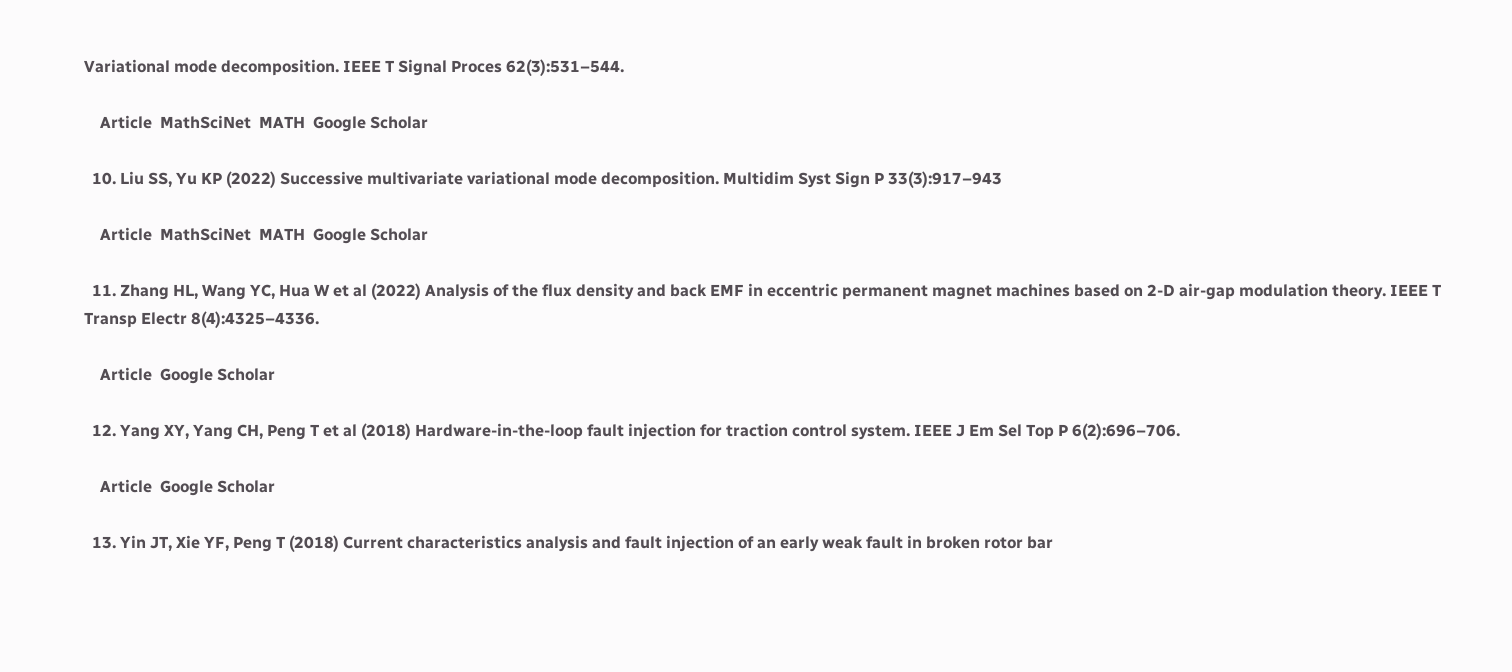Variational mode decomposition. IEEE T Signal Proces 62(3):531–544.

    Article  MathSciNet  MATH  Google Scholar

  10. Liu SS, Yu KP (2022) Successive multivariate variational mode decomposition. Multidim Syst Sign P 33(3):917–943

    Article  MathSciNet  MATH  Google Scholar

  11. Zhang HL, Wang YC, Hua W et al (2022) Analysis of the flux density and back EMF in eccentric permanent magnet machines based on 2-D air-gap modulation theory. IEEE T Transp Electr 8(4):4325–4336.

    Article  Google Scholar

  12. Yang XY, Yang CH, Peng T et al (2018) Hardware-in-the-loop fault injection for traction control system. IEEE J Em Sel Top P 6(2):696–706.

    Article  Google Scholar

  13. Yin JT, Xie YF, Peng T (2018) Current characteristics analysis and fault injection of an early weak fault in broken rotor bar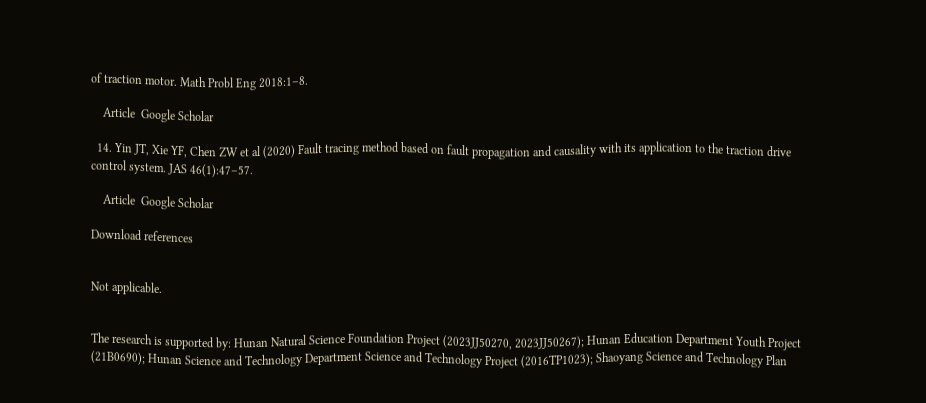of traction motor. Math Probl Eng 2018:1–8.

    Article  Google Scholar

  14. Yin JT, Xie YF, Chen ZW et al (2020) Fault tracing method based on fault propagation and causality with its application to the traction drive control system. JAS 46(1):47–57.

    Article  Google Scholar

Download references


Not applicable.


The research is supported by: Hunan Natural Science Foundation Project (2023JJ50270, 2023JJ50267); Hunan Education Department Youth Project (21B0690); Hunan Science and Technology Department Science and Technology Project (2016TP1023); Shaoyang Science and Technology Plan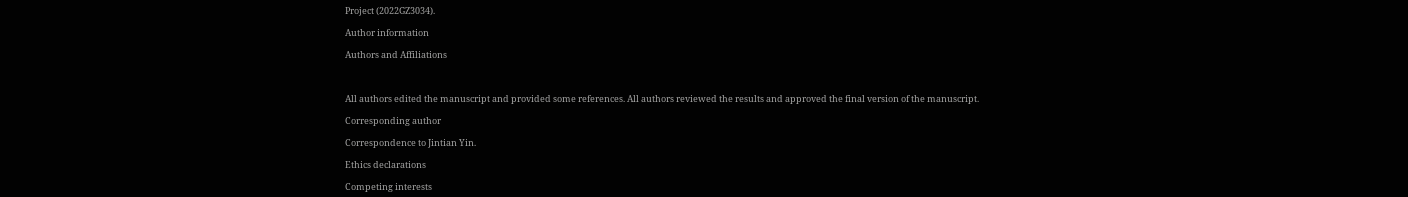Project (2022GZ3034).

Author information

Authors and Affiliations



All authors edited the manuscript and provided some references. All authors reviewed the results and approved the final version of the manuscript.

Corresponding author

Correspondence to Jintian Yin.

Ethics declarations

Competing interests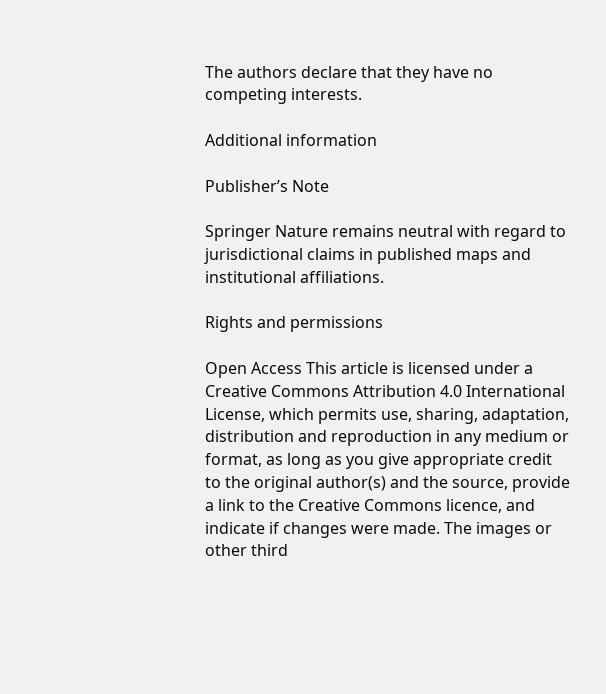The authors declare that they have no competing interests.

Additional information

Publisher’s Note

Springer Nature remains neutral with regard to jurisdictional claims in published maps and institutional affiliations.

Rights and permissions

Open Access This article is licensed under a Creative Commons Attribution 4.0 International License, which permits use, sharing, adaptation, distribution and reproduction in any medium or format, as long as you give appropriate credit to the original author(s) and the source, provide a link to the Creative Commons licence, and indicate if changes were made. The images or other third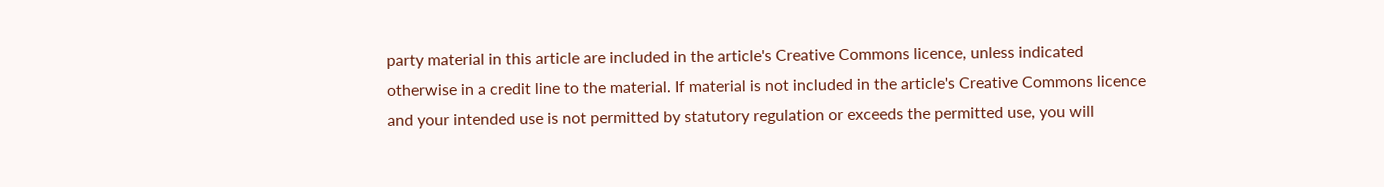party material in this article are included in the article's Creative Commons licence, unless indicated otherwise in a credit line to the material. If material is not included in the article's Creative Commons licence and your intended use is not permitted by statutory regulation or exceeds the permitted use, you will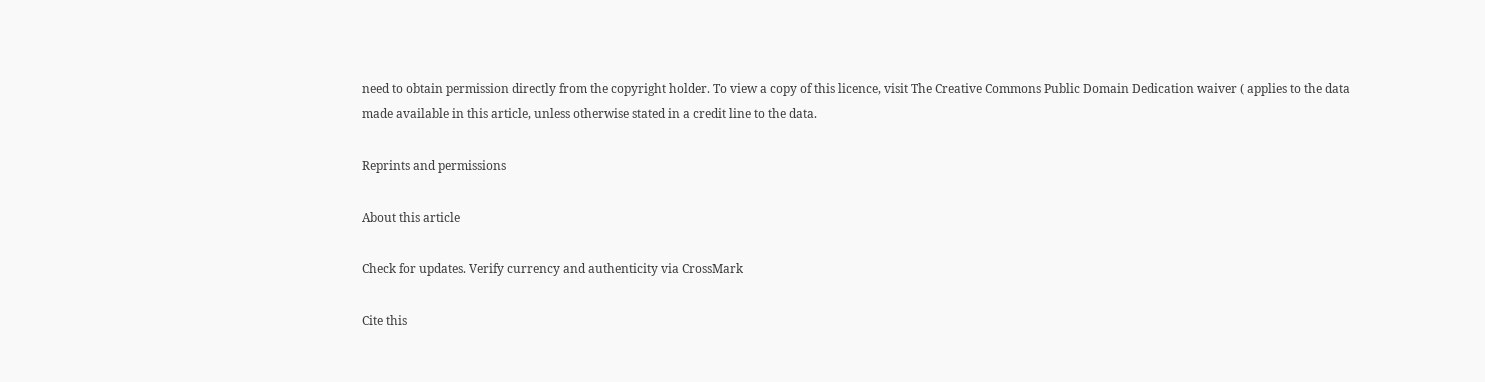need to obtain permission directly from the copyright holder. To view a copy of this licence, visit The Creative Commons Public Domain Dedication waiver ( applies to the data made available in this article, unless otherwise stated in a credit line to the data.

Reprints and permissions

About this article

Check for updates. Verify currency and authenticity via CrossMark

Cite this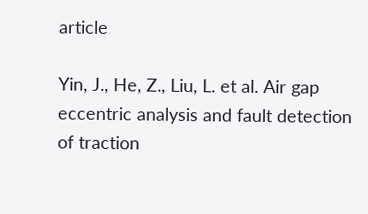article

Yin, J., He, Z., Liu, L. et al. Air gap eccentric analysis and fault detection of traction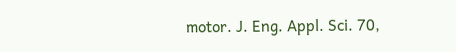motor. J. Eng. Appl. Sci. 70,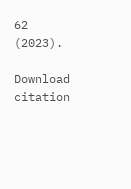62 (2023).

Download citation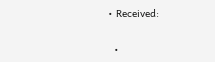• Received:

  •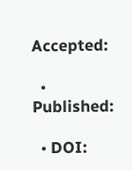Accepted:

  • Published:

  • DOI: